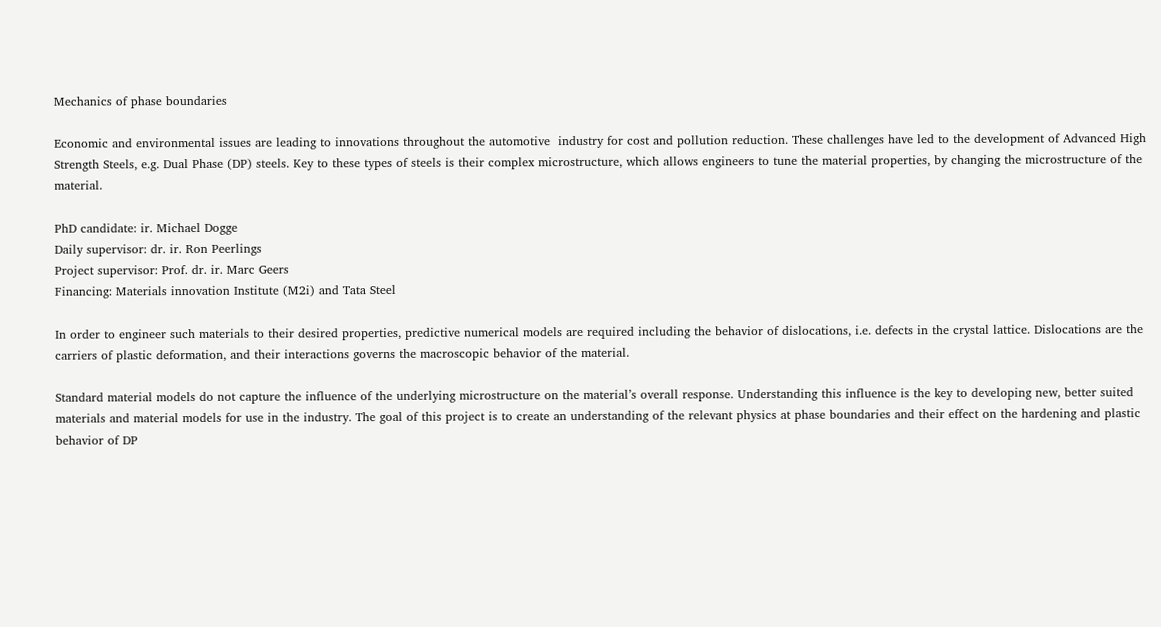Mechanics of phase boundaries

Economic and environmental issues are leading to innovations throughout the automotive  industry for cost and pollution reduction. These challenges have led to the development of Advanced High Strength Steels, e.g. Dual Phase (DP) steels. Key to these types of steels is their complex microstructure, which allows engineers to tune the material properties, by changing the microstructure of the material.

PhD candidate: ir. Michael Dogge
Daily supervisor: dr. ir. Ron Peerlings
Project supervisor: Prof. dr. ir. Marc Geers
Financing: Materials innovation Institute (M2i) and Tata Steel

In order to engineer such materials to their desired properties, predictive numerical models are required including the behavior of dislocations, i.e. defects in the crystal lattice. Dislocations are the carriers of plastic deformation, and their interactions governs the macroscopic behavior of the material.

Standard material models do not capture the influence of the underlying microstructure on the material’s overall response. Understanding this influence is the key to developing new, better suited materials and material models for use in the industry. The goal of this project is to create an understanding of the relevant physics at phase boundaries and their effect on the hardening and plastic behavior of DP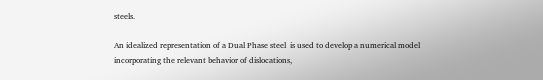steels.

An idealized representation of a Dual Phase steel  is used to develop a numerical model incorporating the relevant behavior of dislocations,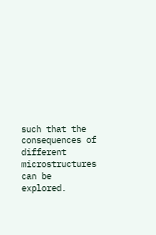such that the consequences of different microstructures can be explored.